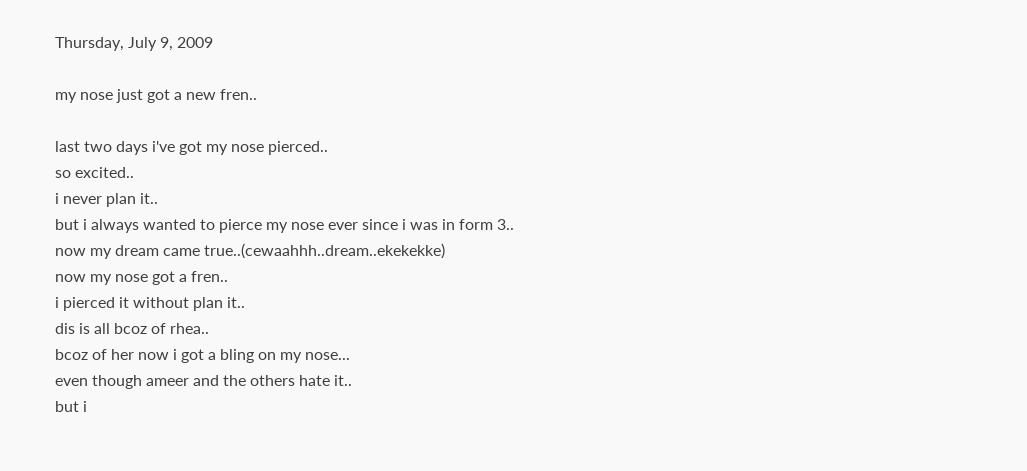Thursday, July 9, 2009

my nose just got a new fren..

last two days i've got my nose pierced..
so excited..
i never plan it..
but i always wanted to pierce my nose ever since i was in form 3..
now my dream came true..(cewaahhh..dream..ekekekke)
now my nose got a fren..
i pierced it without plan it..
dis is all bcoz of rhea..
bcoz of her now i got a bling on my nose...
even though ameer and the others hate it..
but i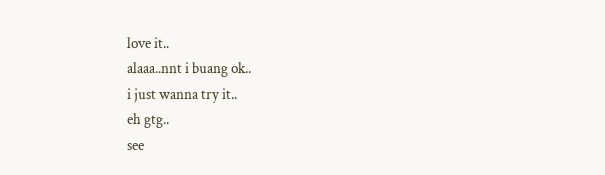love it..
alaaa..nnt i buang ok..
i just wanna try it..
eh gtg..
see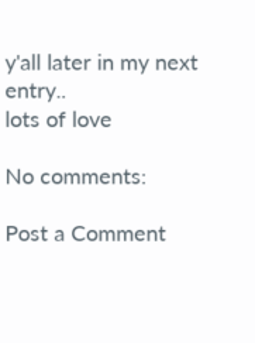y'all later in my next entry..
lots of love

No comments:

Post a Comment